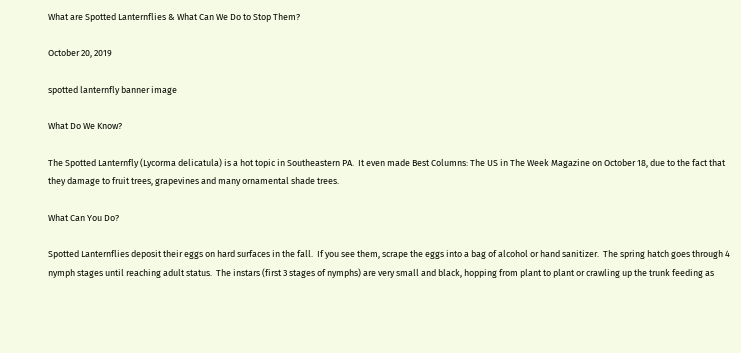What are Spotted Lanternflies & What Can We Do to Stop Them?

October 20, 2019

spotted lanternfly banner image

What Do We Know?

The Spotted Lanternfly (Lycorma delicatula) is a hot topic in Southeastern PA.  It even made Best Columns: The US in The Week Magazine on October 18, due to the fact that they damage to fruit trees, grapevines and many ornamental shade trees.

What Can You Do?

Spotted Lanternflies deposit their eggs on hard surfaces in the fall.  If you see them, scrape the eggs into a bag of alcohol or hand sanitizer.  The spring hatch goes through 4 nymph stages until reaching adult status.  The instars (first 3 stages of nymphs) are very small and black, hopping from plant to plant or crawling up the trunk feeding as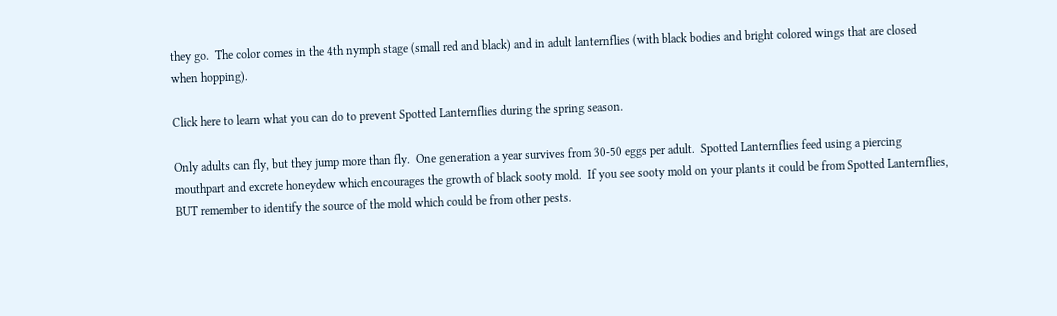they go.  The color comes in the 4th nymph stage (small red and black) and in adult lanternflies (with black bodies and bright colored wings that are closed when hopping).

Click here to learn what you can do to prevent Spotted Lanternflies during the spring season.

Only adults can fly, but they jump more than fly.  One generation a year survives from 30-50 eggs per adult.  Spotted Lanternflies feed using a piercing mouthpart and excrete honeydew which encourages the growth of black sooty mold.  If you see sooty mold on your plants it could be from Spotted Lanternflies, BUT remember to identify the source of the mold which could be from other pests.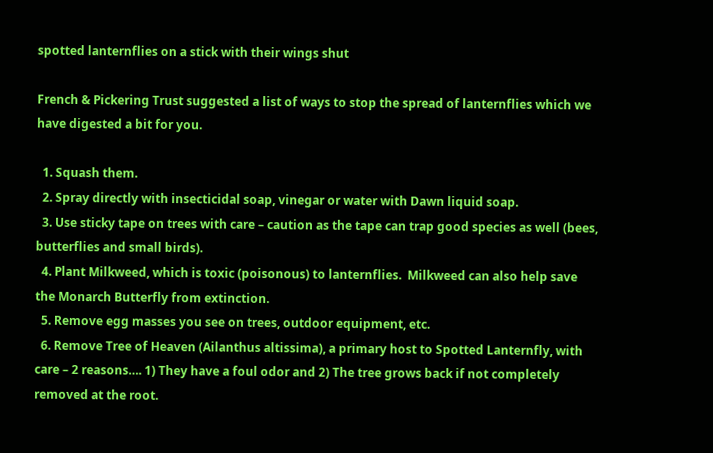spotted lanternflies on a stick with their wings shut

French & Pickering Trust suggested a list of ways to stop the spread of lanternflies which we have digested a bit for you.

  1. Squash them.
  2. Spray directly with insecticidal soap, vinegar or water with Dawn liquid soap.
  3. Use sticky tape on trees with care – caution as the tape can trap good species as well (bees, butterflies and small birds).
  4. Plant Milkweed, which is toxic (poisonous) to lanternflies.  Milkweed can also help save the Monarch Butterfly from extinction.
  5. Remove egg masses you see on trees, outdoor equipment, etc.
  6. Remove Tree of Heaven (Ailanthus altissima), a primary host to Spotted Lanternfly, with care – 2 reasons…. 1) They have a foul odor and 2) The tree grows back if not completely removed at the root.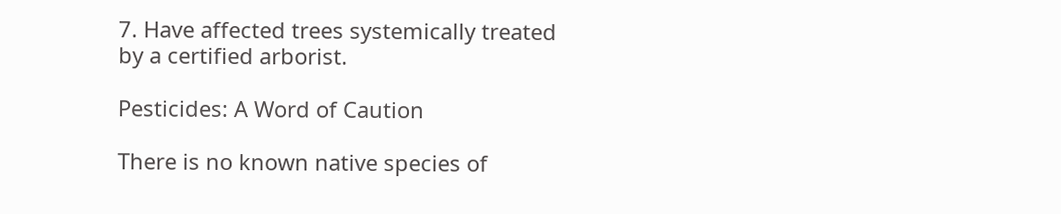7. Have affected trees systemically treated by a certified arborist.

Pesticides: A Word of Caution

There is no known native species of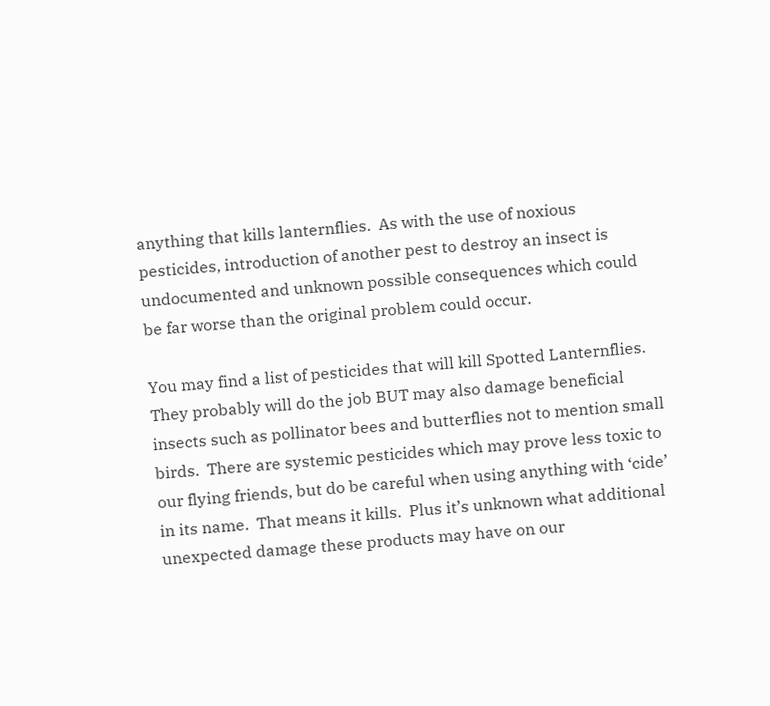anything that kills lanternflies.  As with the use of noxious pesticides, introduction of another pest to destroy an insect is undocumented and unknown possible consequences which could be far worse than the original problem could occur.

You may find a list of pesticides that will kill Spotted Lanternflies.  They probably will do the job BUT may also damage beneficial insects such as pollinator bees and butterflies not to mention small birds.  There are systemic pesticides which may prove less toxic to our flying friends, but do be careful when using anything with ‘cide’ in its name.  That means it kills.  Plus it’s unknown what additional unexpected damage these products may have on our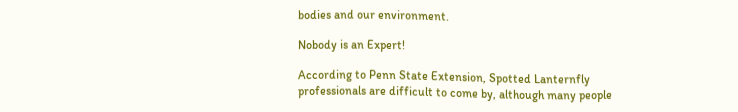bodies and our environment.

Nobody is an Expert!

According to Penn State Extension, Spotted Lanternfly professionals are difficult to come by, although many people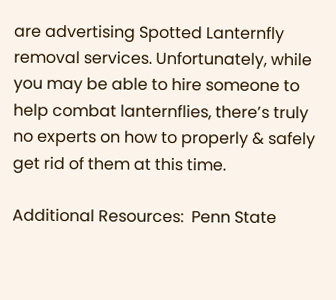are advertising Spotted Lanternfly removal services. Unfortunately, while you may be able to hire someone to help combat lanternflies, there’s truly no experts on how to properly & safely get rid of them at this time.

Additional Resources:  Penn State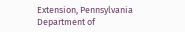Extension, Pennsylvania Department of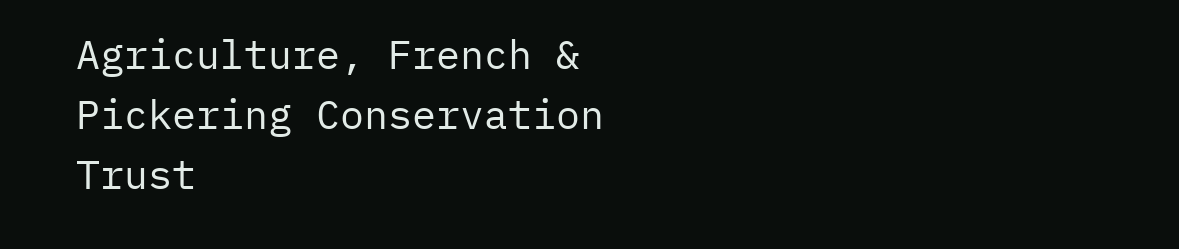Agriculture, French & Pickering Conservation Trust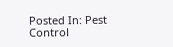Posted In: Pest Control